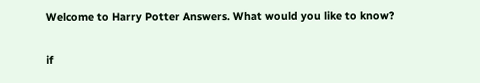Welcome to Harry Potter Answers. What would you like to know?

if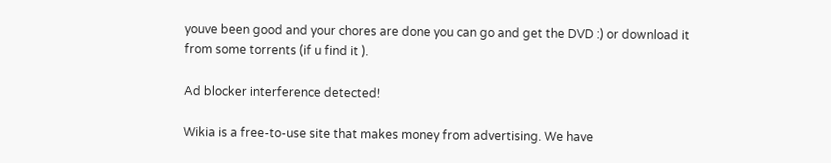youve been good and your chores are done you can go and get the DVD :) or download it from some torrents (if u find it ).

Ad blocker interference detected!

Wikia is a free-to-use site that makes money from advertising. We have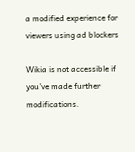a modified experience for viewers using ad blockers

Wikia is not accessible if you’ve made further modifications.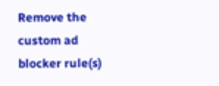Remove the custom ad blocker rule(s)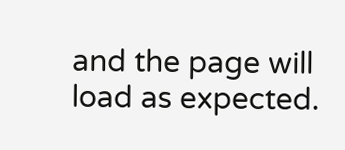and the page will load as expected.